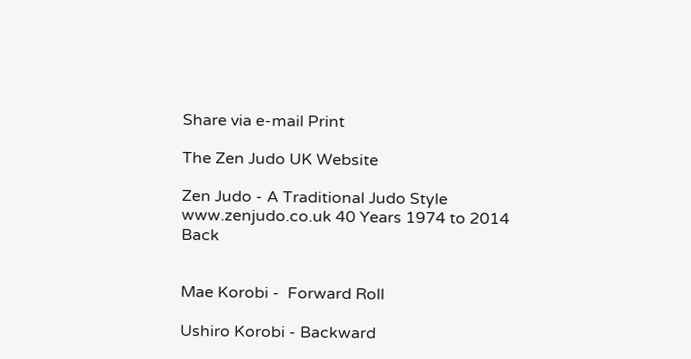Share via e-mail Print

The Zen Judo UK Website

Zen Judo - A Traditional Judo Style www.zenjudo.co.uk 40 Years 1974 to 2014 Back


Mae Korobi -  Forward Roll

Ushiro Korobi - Backward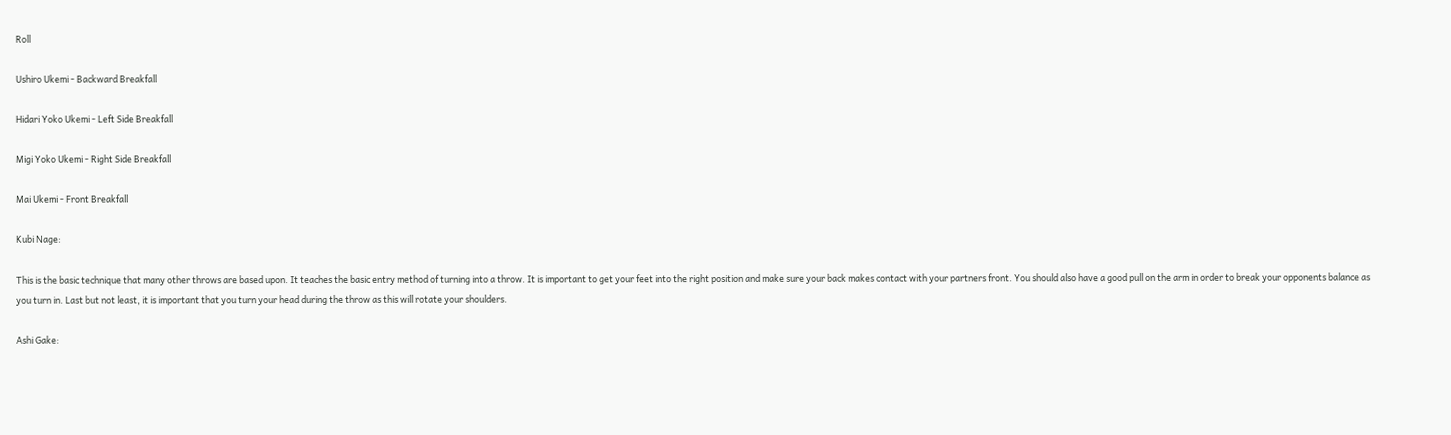Roll

Ushiro Ukemi - Backward Breakfall

Hidari Yoko Ukemi - Left Side Breakfall

Migi Yoko Ukemi - Right Side Breakfall

Mai Ukemi - Front Breakfall

Kubi Nage:

This is the basic technique that many other throws are based upon. It teaches the basic entry method of turning into a throw. It is important to get your feet into the right position and make sure your back makes contact with your partners front. You should also have a good pull on the arm in order to break your opponents balance as you turn in. Last but not least, it is important that you turn your head during the throw as this will rotate your shoulders.

Ashi Gake: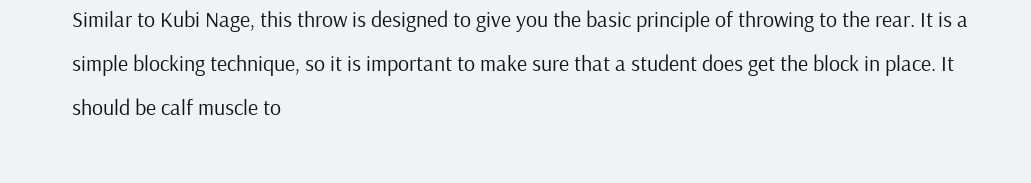Similar to Kubi Nage, this throw is designed to give you the basic principle of throwing to the rear. It is a simple blocking technique, so it is important to make sure that a student does get the block in place. It should be calf muscle to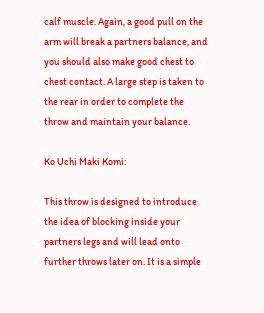calf muscle. Again, a good pull on the arm will break a partners balance, and you should also make good chest to chest contact. A large step is taken to the rear in order to complete the throw and maintain your balance.

Ko Uchi Maki Komi:

This throw is designed to introduce the idea of blocking inside your partners legs and will lead onto further throws later on. It is a simple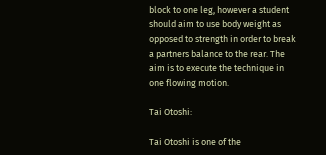block to one leg, however a student should aim to use body weight as opposed to strength in order to break a partners balance to the rear. The aim is to execute the technique in one flowing motion.

Tai Otoshi:

Tai Otoshi is one of the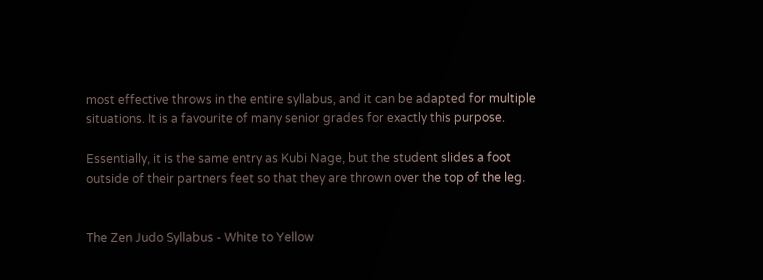most effective throws in the entire syllabus, and it can be adapted for multiple situations. It is a favourite of many senior grades for exactly this purpose.

Essentially, it is the same entry as Kubi Nage, but the student slides a foot outside of their partners feet so that they are thrown over the top of the leg.


The Zen Judo Syllabus - White to Yellow